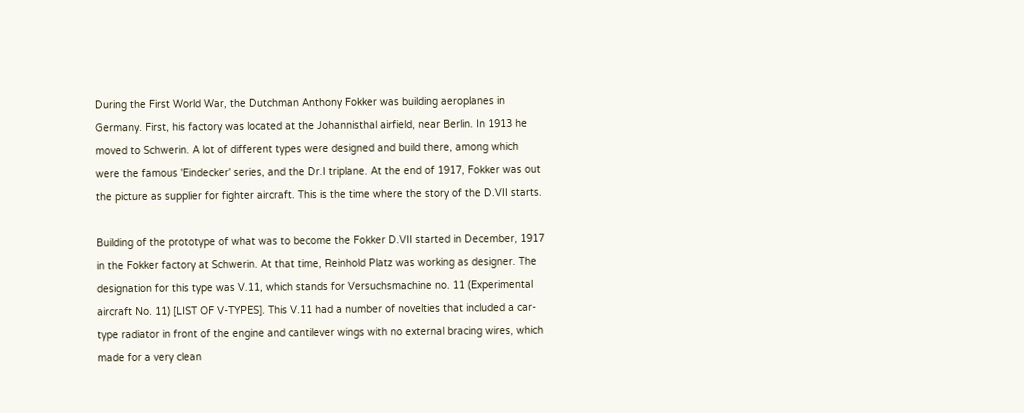During the First World War, the Dutchman Anthony Fokker was building aeroplanes in Germany. First, his factory was located at the Johannisthal airfield, near Berlin. In 1913 he moved to Schwerin. A lot of different types were designed and build there, among which were the famous 'Eindecker' series, and the Dr.I triplane. At the end of 1917, Fokker was out the picture as supplier for fighter aircraft. This is the time where the story of the D.VII starts.

Building of the prototype of what was to become the Fokker D.VII started in December, 1917 in the Fokker factory at Schwerin. At that time, Reinhold Platz was working as designer. The designation for this type was V.11, which stands for Versuchsmachine no. 11 (Experimental aircraft No. 11) [LIST OF V-TYPES]. This V.11 had a number of novelties that included a car-type radiator in front of the engine and cantilever wings with no external bracing wires, which made for a very clean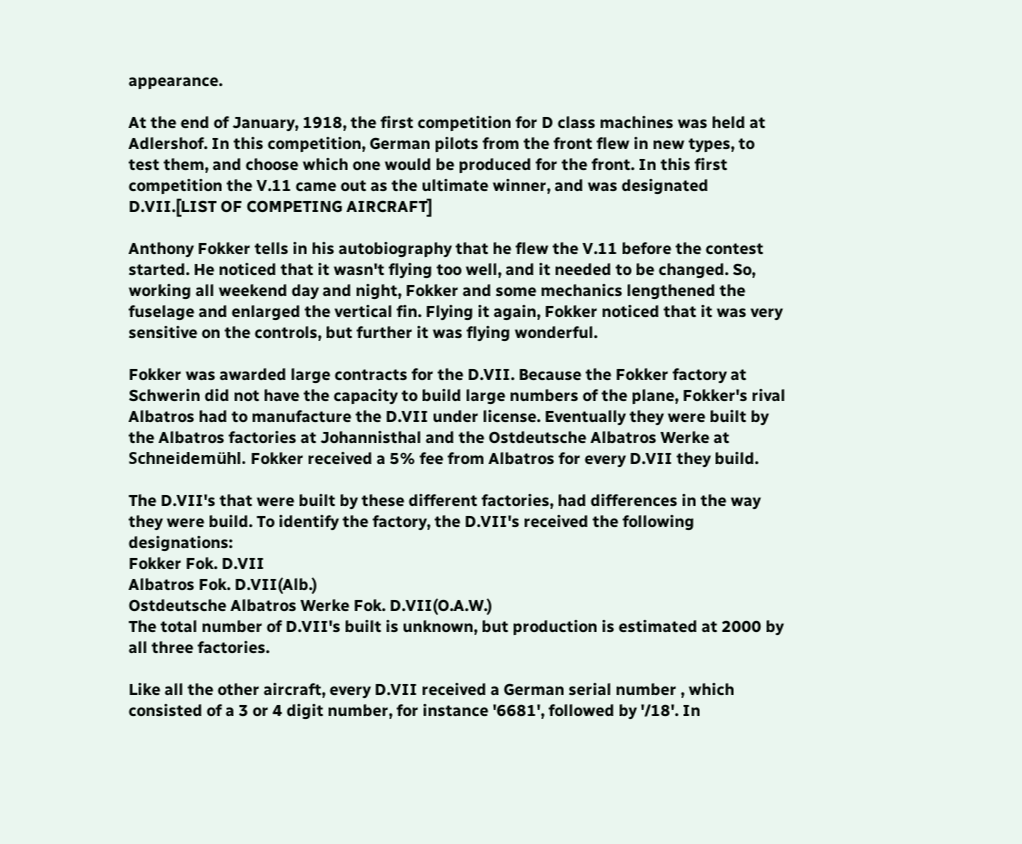appearance.

At the end of January, 1918, the first competition for D class machines was held at Adlershof. In this competition, German pilots from the front flew in new types, to test them, and choose which one would be produced for the front. In this first competition the V.11 came out as the ultimate winner, and was designated D.VII.[LIST OF COMPETING AIRCRAFT]

Anthony Fokker tells in his autobiography that he flew the V.11 before the contest started. He noticed that it wasn't flying too well, and it needed to be changed. So, working all weekend day and night, Fokker and some mechanics lengthened the fuselage and enlarged the vertical fin. Flying it again, Fokker noticed that it was very sensitive on the controls, but further it was flying wonderful.

Fokker was awarded large contracts for the D.VII. Because the Fokker factory at Schwerin did not have the capacity to build large numbers of the plane, Fokker's rival Albatros had to manufacture the D.VII under license. Eventually they were built by the Albatros factories at Johannisthal and the Ostdeutsche Albatros Werke at Schneidemühl. Fokker received a 5% fee from Albatros for every D.VII they build.

The D.VII's that were built by these different factories, had differences in the way they were build. To identify the factory, the D.VII's received the following designations:
Fokker Fok. D.VII
Albatros Fok. D.VII(Alb.)
Ostdeutsche Albatros Werke Fok. D.VII(O.A.W.)
The total number of D.VII's built is unknown, but production is estimated at 2000 by all three factories.

Like all the other aircraft, every D.VII received a German serial number , which consisted of a 3 or 4 digit number, for instance '6681', followed by '/18'. In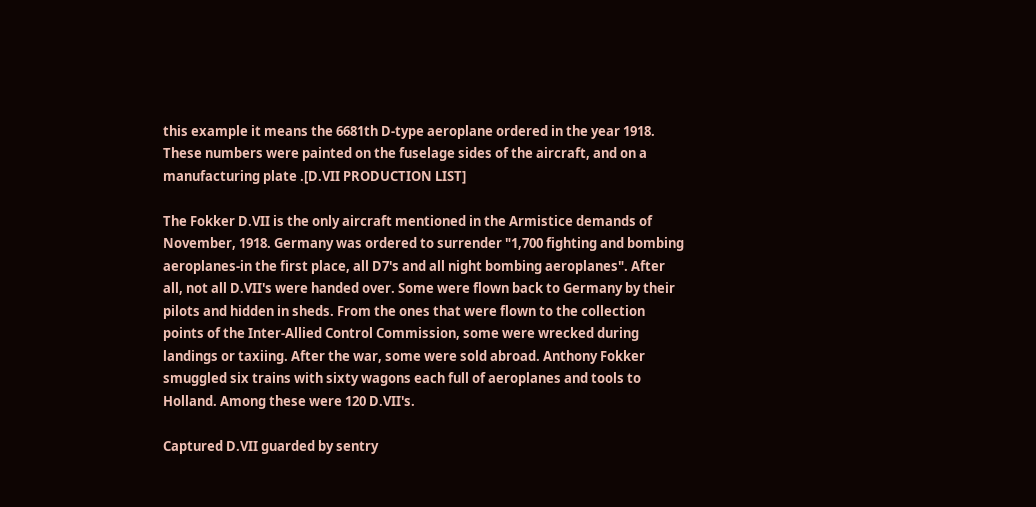this example it means the 6681th D-type aeroplane ordered in the year 1918. These numbers were painted on the fuselage sides of the aircraft, and on a manufacturing plate .[D.VII PRODUCTION LIST]

The Fokker D.VII is the only aircraft mentioned in the Armistice demands of November, 1918. Germany was ordered to surrender "1,700 fighting and bombing aeroplanes-in the first place, all D7's and all night bombing aeroplanes". After all, not all D.VII's were handed over. Some were flown back to Germany by their pilots and hidden in sheds. From the ones that were flown to the collection points of the Inter-Allied Control Commission, some were wrecked during landings or taxiing. After the war, some were sold abroad. Anthony Fokker smuggled six trains with sixty wagons each full of aeroplanes and tools to Holland. Among these were 120 D.VII's.

Captured D.VII guarded by sentry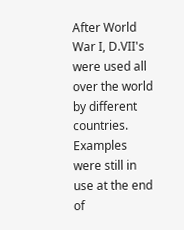After World War I, D.VII's were used all over the world by different countries. Examples were still in use at the end of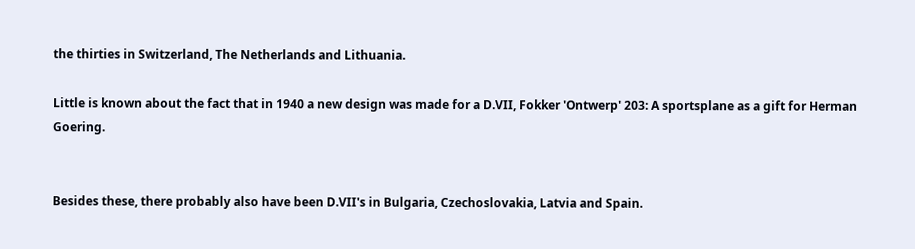the thirties in Switzerland, The Netherlands and Lithuania.

Little is known about the fact that in 1940 a new design was made for a D.VII, Fokker 'Ontwerp' 203: A sportsplane as a gift for Herman Goering.


Besides these, there probably also have been D.VII's in Bulgaria, Czechoslovakia, Latvia and Spain.